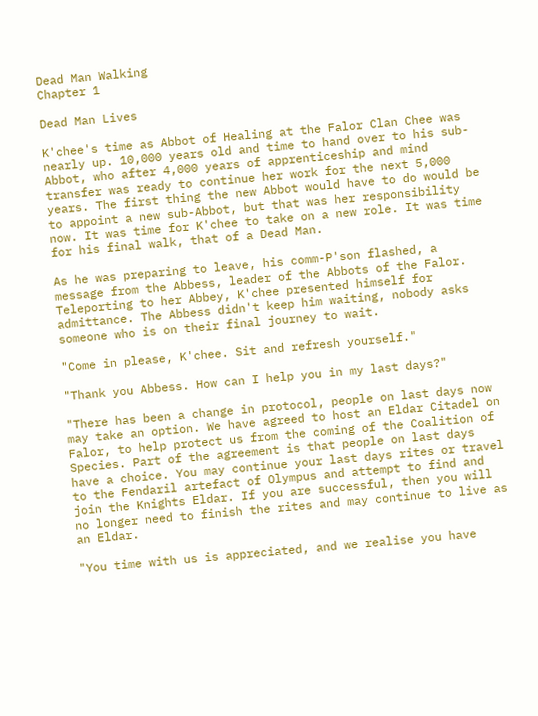Dead Man Walking
Chapter 1

Dead Man Lives

K'chee's time as Abbot of Healing at the Falor Clan Chee was nearly up. 10,000 years old and time to hand over to his sub-Abbot, who after 4,000 years of apprenticeship and mind transfer was ready to continue her work for the next 5,000 years. The first thing the new Abbot would have to do would be to appoint a new sub-Abbot, but that was her responsibility now. It was time for K'chee to take on a new role. It was time for his final walk, that of a Dead Man.

As he was preparing to leave, his comm-P'son flashed, a message from the Abbess, leader of the Abbots of the Falor. Teleporting to her Abbey, K'chee presented himself for admittance. The Abbess didn't keep him waiting, nobody asks someone who is on their final journey to wait.

"Come in please, K'chee. Sit and refresh yourself."

"Thank you Abbess. How can I help you in my last days?"

"There has been a change in protocol, people on last days now may take an option. We have agreed to host an Eldar Citadel on Falor, to help protect us from the coming of the Coalition of Species. Part of the agreement is that people on last days have a choice. You may continue your last days rites or travel to the Fendaril artefact of Olympus and attempt to find and join the Knights Eldar. If you are successful, then you will no longer need to finish the rites and may continue to live as an Eldar.

"You time with us is appreciated, and we realise you have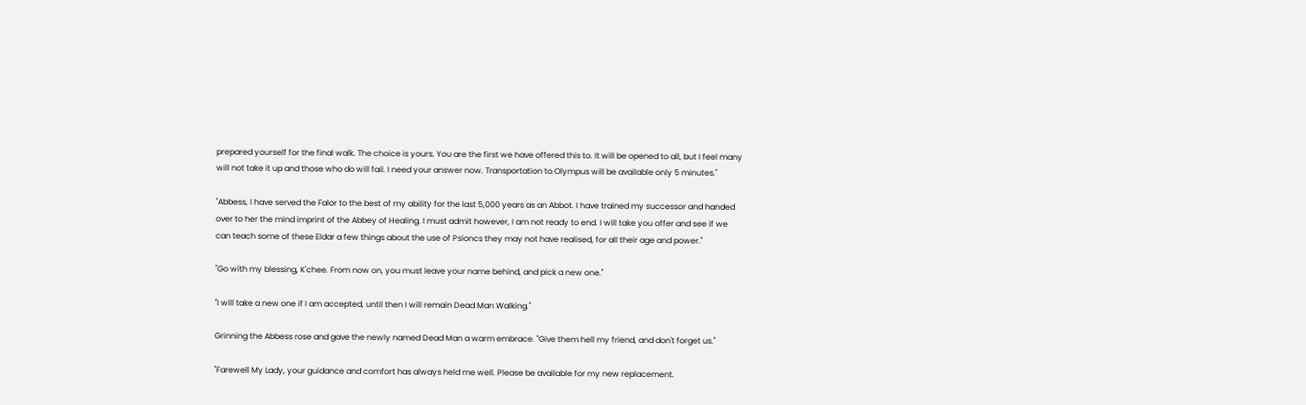prepared yourself for the final walk. The choice is yours. You are the first we have offered this to. It will be opened to all, but I feel many will not take it up and those who do will fail. I need your answer now. Transportation to Olympus will be available only 5 minutes."

"Abbess, I have served the Falor to the best of my ability for the last 5,000 years as an Abbot. I have trained my successor and handed over to her the mind imprint of the Abbey of Healing. I must admit however, I am not ready to end. I will take you offer and see if we can teach some of these Eldar a few things about the use of Psioncs they may not have realised, for all their age and power."

"Go with my blessing, K'chee. From now on, you must leave your name behind, and pick a new one."

"I will take a new one if I am accepted, until then I will remain Dead Man Walking."

Grinning the Abbess rose and gave the newly named Dead Man a warm embrace. "Give them hell my friend, and don't forget us."

"Farewell My Lady, your guidance and comfort has always held me well. Please be available for my new replacement.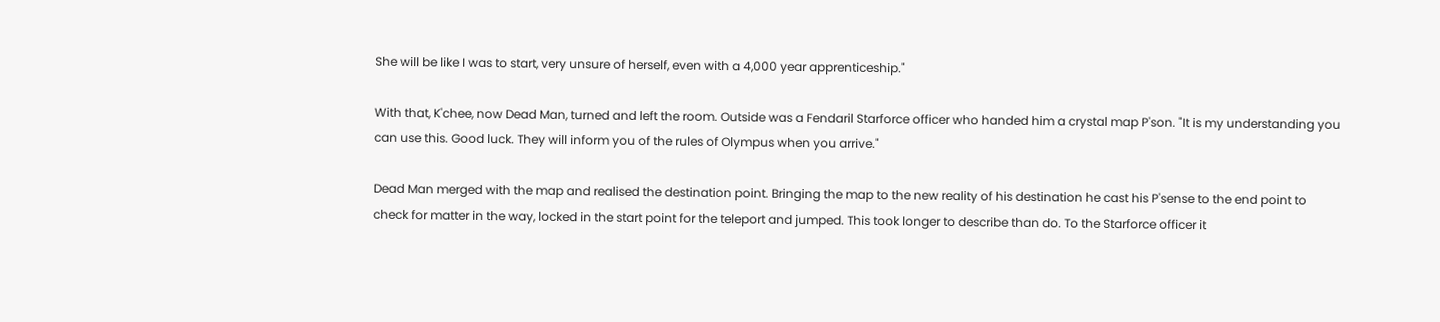She will be like I was to start, very unsure of herself, even with a 4,000 year apprenticeship."

With that, K'chee, now Dead Man, turned and left the room. Outside was a Fendaril Starforce officer who handed him a crystal map P'son. "It is my understanding you can use this. Good luck. They will inform you of the rules of Olympus when you arrive."

Dead Man merged with the map and realised the destination point. Bringing the map to the new reality of his destination he cast his P'sense to the end point to check for matter in the way, locked in the start point for the teleport and jumped. This took longer to describe than do. To the Starforce officer it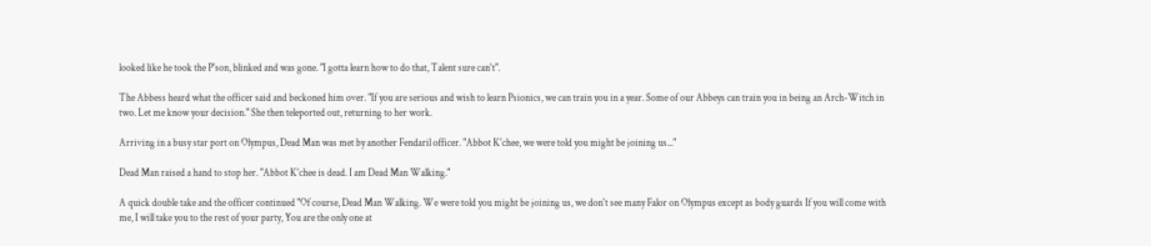looked like he took the P'son, blinked and was gone. "I gotta learn how to do that, Talent sure can't".

The Abbess heard what the officer said and beckoned him over. "If you are serious and wish to learn Psionics, we can train you in a year. Some of our Abbeys can train you in being an Arch-Witch in two. Let me know your decision." She then teleported out, returning to her work.

Arriving in a busy star port on Olympus, Dead Man was met by another Fendaril officer. "Abbot K'chee, we were told you might be joining us..."

Dead Man raised a hand to stop her. "Abbot K'chee is dead. I am Dead Man Walking."

A quick double take and the officer continued "Of course, Dead Man Walking. We were told you might be joining us, we don't see many Falor on Olympus except as body guards If you will come with me, I will take you to the rest of your party, You are the only one at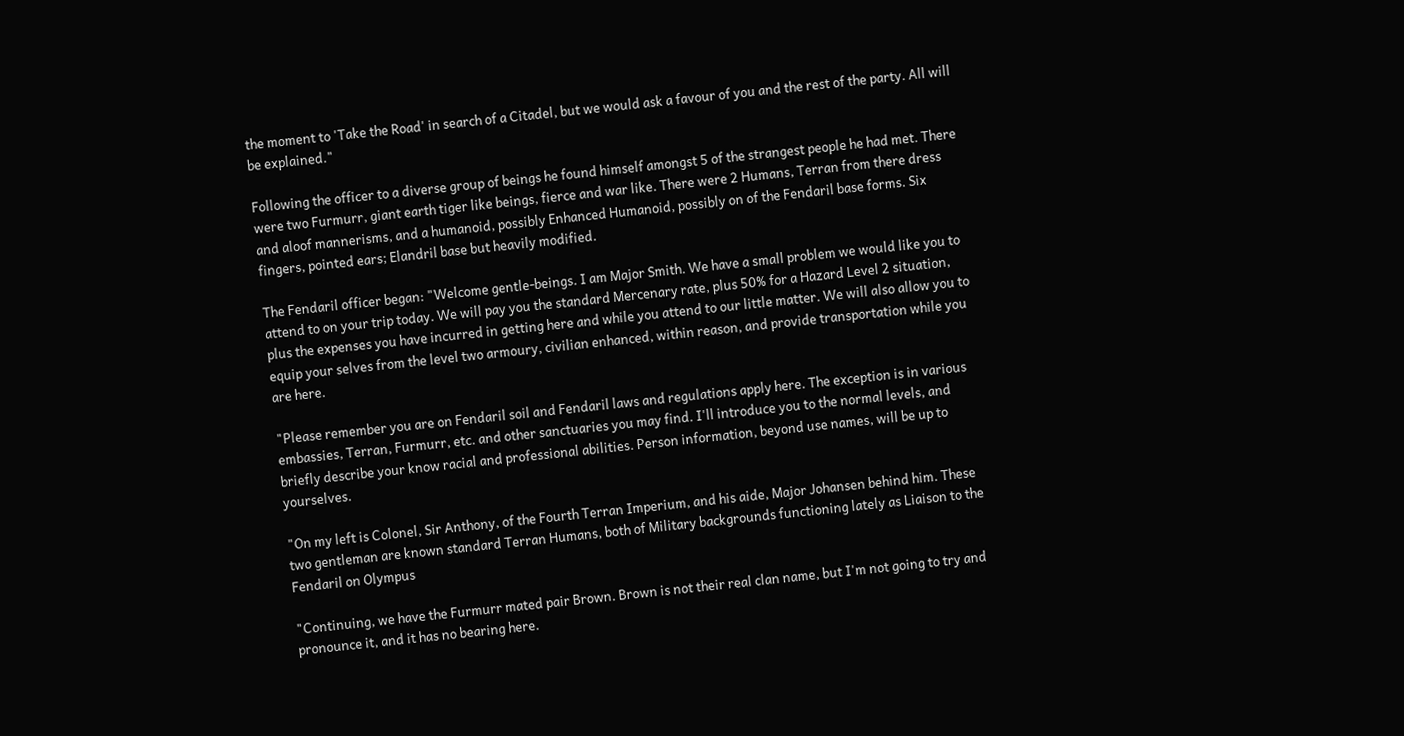the moment to 'Take the Road' in search of a Citadel, but we would ask a favour of you and the rest of the party. All will be explained."

Following the officer to a diverse group of beings he found himself amongst 5 of the strangest people he had met. There were two Furmurr, giant earth tiger like beings, fierce and war like. There were 2 Humans, Terran from there dress and aloof mannerisms, and a humanoid, possibly Enhanced Humanoid, possibly on of the Fendaril base forms. Six fingers, pointed ears; Elandril base but heavily modified.

The Fendaril officer began: "Welcome gentle-beings. I am Major Smith. We have a small problem we would like you to attend to on your trip today. We will pay you the standard Mercenary rate, plus 50% for a Hazard Level 2 situation, plus the expenses you have incurred in getting here and while you attend to our little matter. We will also allow you to equip your selves from the level two armoury, civilian enhanced, within reason, and provide transportation while you are here.

"Please remember you are on Fendaril soil and Fendaril laws and regulations apply here. The exception is in various embassies, Terran, Furmurr, etc. and other sanctuaries you may find. I'll introduce you to the normal levels, and briefly describe your know racial and professional abilities. Person information, beyond use names, will be up to yourselves.

"On my left is Colonel, Sir Anthony, of the Fourth Terran Imperium, and his aide, Major Johansen behind him. These two gentleman are known standard Terran Humans, both of Military backgrounds functioning lately as Liaison to the Fendaril on Olympus

"Continuing, we have the Furmurr mated pair Brown. Brown is not their real clan name, but I'm not going to try and pronounce it, and it has no bearing here.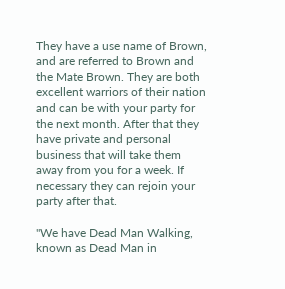They have a use name of Brown, and are referred to Brown and the Mate Brown. They are both excellent warriors of their nation and can be with your party for the next month. After that they have private and personal business that will take them away from you for a week. If necessary they can rejoin your party after that.

"We have Dead Man Walking, known as Dead Man in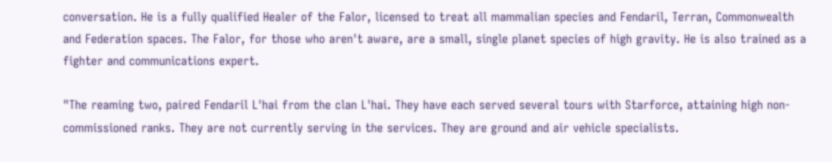conversation. He is a fully qualified Healer of the Falor, licensed to treat all mammalian species and Fendaril, Terran, Commonwealth and Federation spaces. The Falor, for those who aren't aware, are a small, single planet species of high gravity. He is also trained as a fighter and communications expert.

"The reaming two, paired Fendaril L'hai from the clan L'hai. They have each served several tours with Starforce, attaining high non-commissioned ranks. They are not currently serving in the services. They are ground and air vehicle specialists.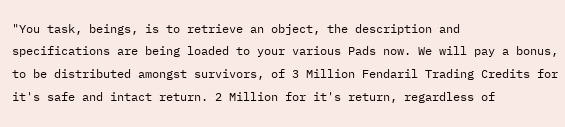"You task, beings, is to retrieve an object, the description and specifications are being loaded to your various Pads now. We will pay a bonus, to be distributed amongst survivors, of 3 Million Fendaril Trading Credits for it's safe and intact return. 2 Million for it's return, regardless of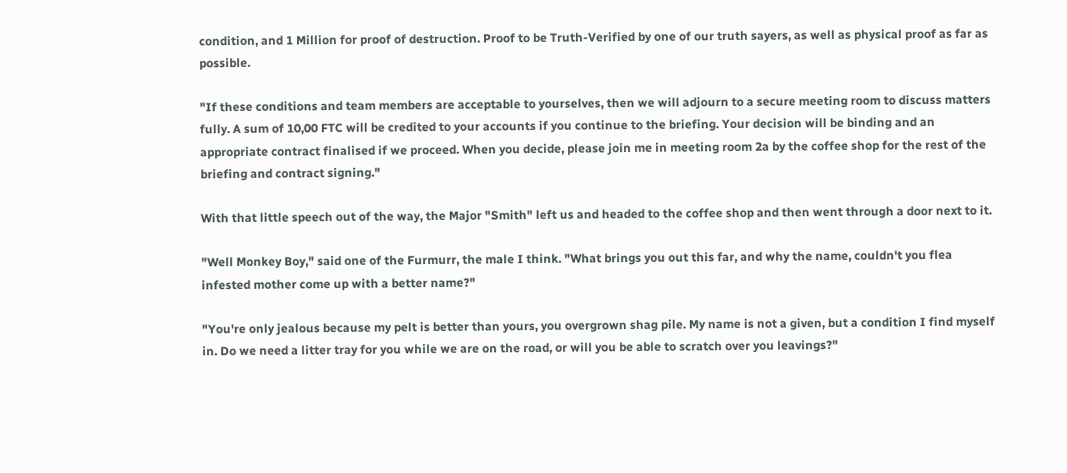condition, and 1 Million for proof of destruction. Proof to be Truth-Verified by one of our truth sayers, as well as physical proof as far as possible.

"If these conditions and team members are acceptable to yourselves, then we will adjourn to a secure meeting room to discuss matters fully. A sum of 10,00 FTC will be credited to your accounts if you continue to the briefing. Your decision will be binding and an appropriate contract finalised if we proceed. When you decide, please join me in meeting room 2a by the coffee shop for the rest of the briefing and contract signing."

With that little speech out of the way, the Major "Smith" left us and headed to the coffee shop and then went through a door next to it.

"Well Monkey Boy," said one of the Furmurr, the male I think. "What brings you out this far, and why the name, couldn't you flea infested mother come up with a better name?"

"You're only jealous because my pelt is better than yours, you overgrown shag pile. My name is not a given, but a condition I find myself in. Do we need a litter tray for you while we are on the road, or will you be able to scratch over you leavings?"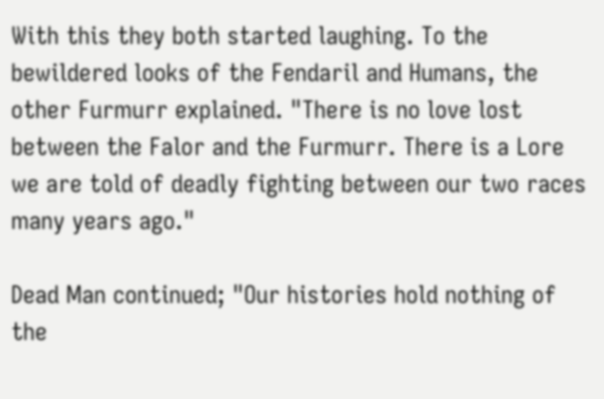With this they both started laughing. To the bewildered looks of the Fendaril and Humans, the other Furmurr explained. "There is no love lost between the Falor and the Furmurr. There is a Lore we are told of deadly fighting between our two races many years ago."

Dead Man continued; "Our histories hold nothing of the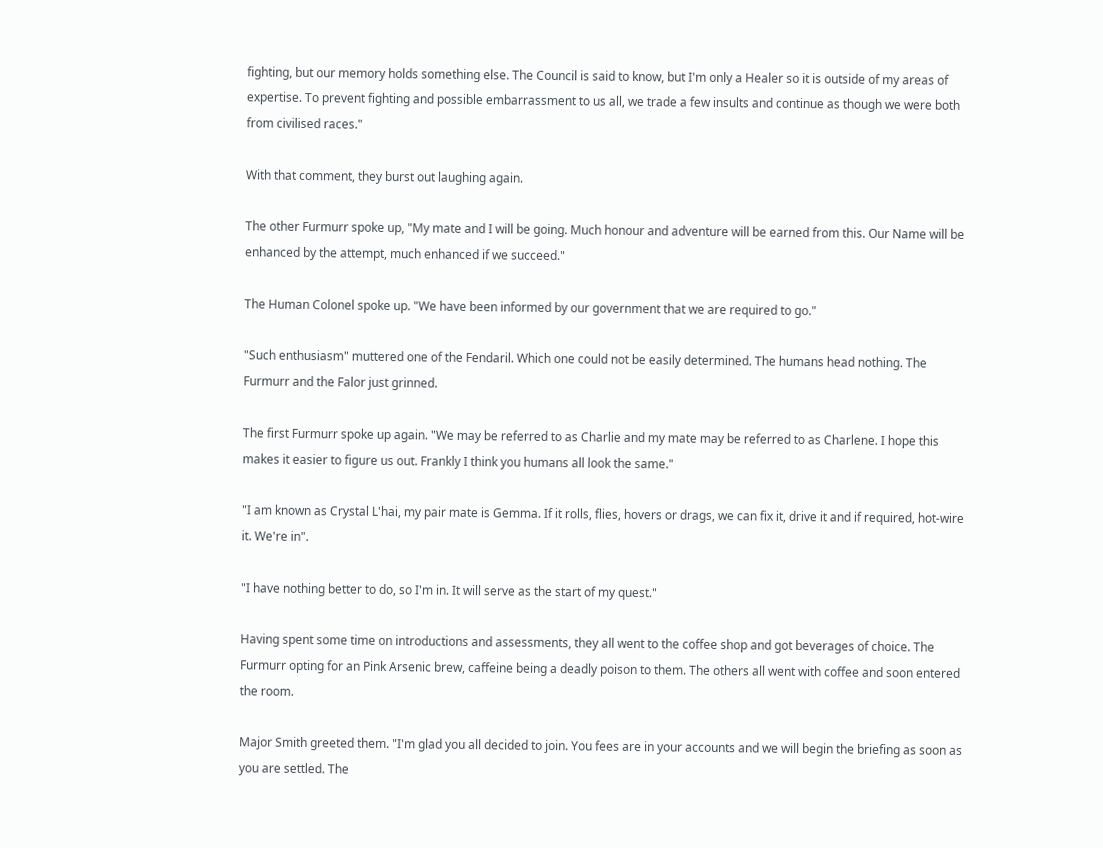fighting, but our memory holds something else. The Council is said to know, but I'm only a Healer so it is outside of my areas of expertise. To prevent fighting and possible embarrassment to us all, we trade a few insults and continue as though we were both from civilised races."

With that comment, they burst out laughing again.

The other Furmurr spoke up, "My mate and I will be going. Much honour and adventure will be earned from this. Our Name will be enhanced by the attempt, much enhanced if we succeed."

The Human Colonel spoke up. "We have been informed by our government that we are required to go."

"Such enthusiasm" muttered one of the Fendaril. Which one could not be easily determined. The humans head nothing. The Furmurr and the Falor just grinned.

The first Furmurr spoke up again. "We may be referred to as Charlie and my mate may be referred to as Charlene. I hope this makes it easier to figure us out. Frankly I think you humans all look the same."

"I am known as Crystal L'hai, my pair mate is Gemma. If it rolls, flies, hovers or drags, we can fix it, drive it and if required, hot-wire it. We're in".

"I have nothing better to do, so I'm in. It will serve as the start of my quest."

Having spent some time on introductions and assessments, they all went to the coffee shop and got beverages of choice. The Furmurr opting for an Pink Arsenic brew, caffeine being a deadly poison to them. The others all went with coffee and soon entered the room.

Major Smith greeted them. "I'm glad you all decided to join. You fees are in your accounts and we will begin the briefing as soon as you are settled. The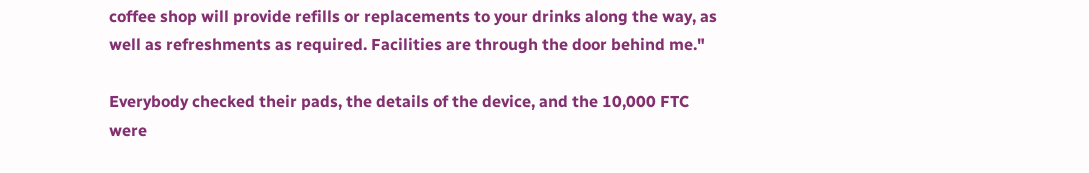coffee shop will provide refills or replacements to your drinks along the way, as well as refreshments as required. Facilities are through the door behind me."

Everybody checked their pads, the details of the device, and the 10,000 FTC were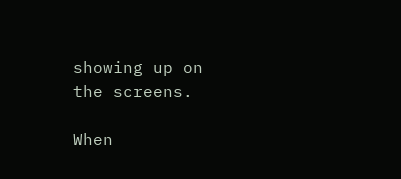showing up on the screens.

When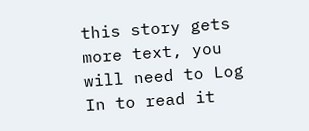this story gets more text, you will need to Log In to read it